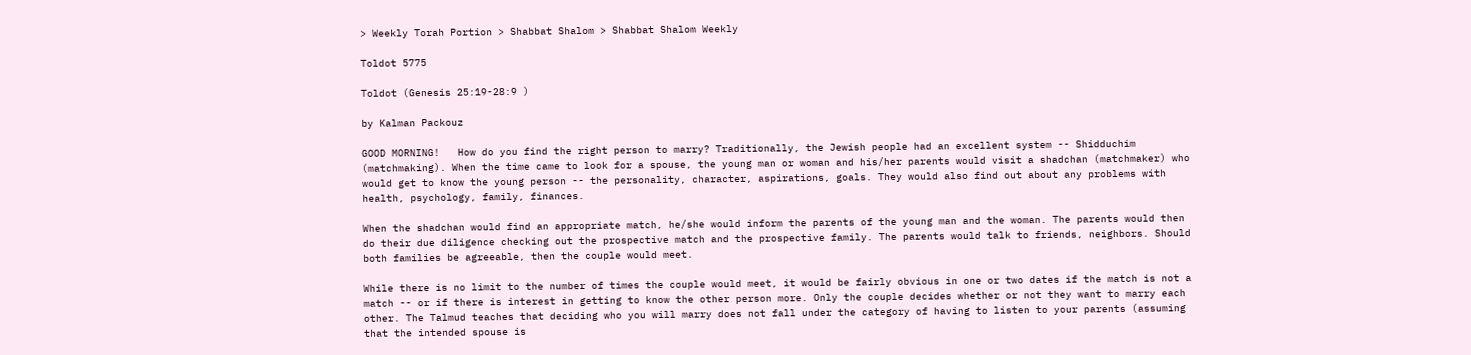> Weekly Torah Portion > Shabbat Shalom > Shabbat Shalom Weekly

Toldot 5775

Toldot (Genesis 25:19-28:9 )

by Kalman Packouz

GOOD MORNING!   How do you find the right person to marry? Traditionally, the Jewish people had an excellent system -- Shidduchim (matchmaking). When the time came to look for a spouse, the young man or woman and his/her parents would visit a shadchan (matchmaker) who would get to know the young person -- the personality, character, aspirations, goals. They would also find out about any problems with health, psychology, family, finances.

When the shadchan would find an appropriate match, he/she would inform the parents of the young man and the woman. The parents would then do their due diligence checking out the prospective match and the prospective family. The parents would talk to friends, neighbors. Should both families be agreeable, then the couple would meet.

While there is no limit to the number of times the couple would meet, it would be fairly obvious in one or two dates if the match is not a match -- or if there is interest in getting to know the other person more. Only the couple decides whether or not they want to marry each other. The Talmud teaches that deciding who you will marry does not fall under the category of having to listen to your parents (assuming that the intended spouse is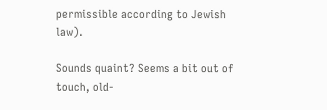permissible according to Jewish law).

Sounds quaint? Seems a bit out of touch, old-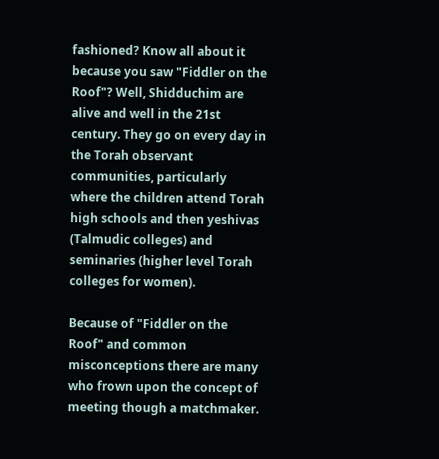fashioned? Know all about it because you saw "Fiddler on the Roof"? Well, Shidduchim are alive and well in the 21st century. They go on every day in the Torah observant communities, particularly where the children attend Torah high schools and then yeshivas (Talmudic colleges) and seminaries (higher level Torah colleges for women).

Because of "Fiddler on the Roof" and common misconceptions there are many who frown upon the concept of meeting though a matchmaker.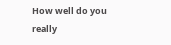How well do you really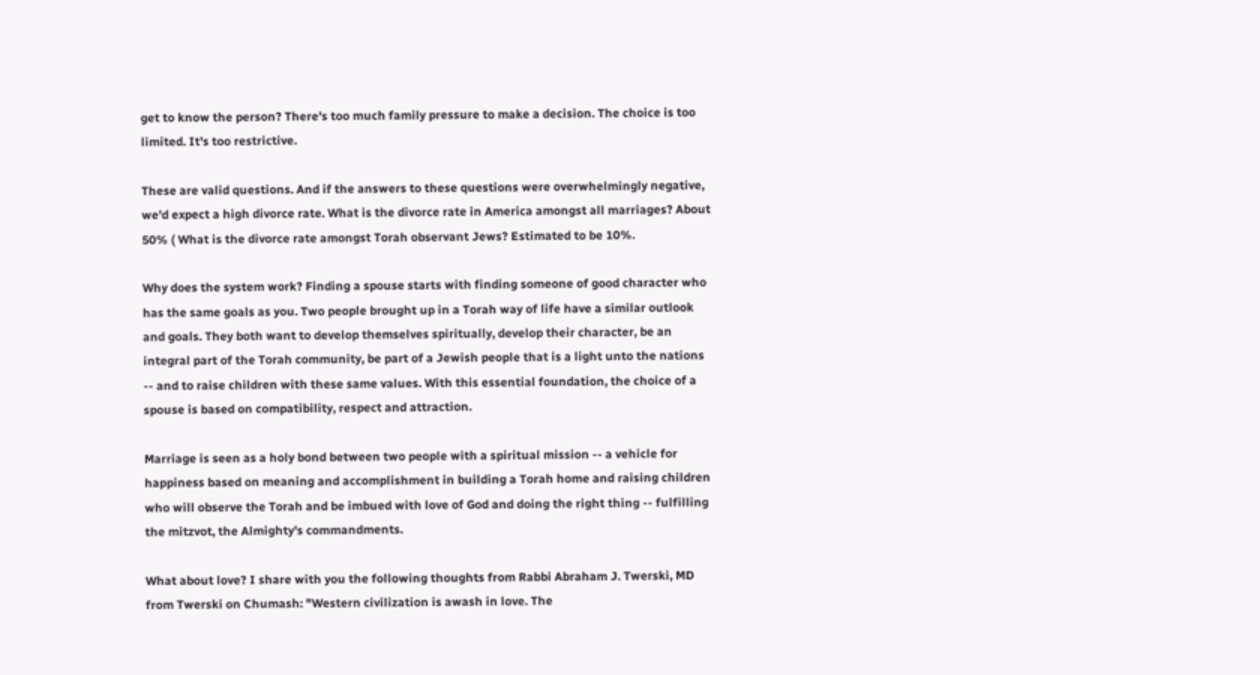get to know the person? There's too much family pressure to make a decision. The choice is too limited. It's too restrictive.

These are valid questions. And if the answers to these questions were overwhelmingly negative, we'd expect a high divorce rate. What is the divorce rate in America amongst all marriages? About 50% ( What is the divorce rate amongst Torah observant Jews? Estimated to be 10%.

Why does the system work? Finding a spouse starts with finding someone of good character who has the same goals as you. Two people brought up in a Torah way of life have a similar outlook and goals. They both want to develop themselves spiritually, develop their character, be an integral part of the Torah community, be part of a Jewish people that is a light unto the nations -- and to raise children with these same values. With this essential foundation, the choice of a spouse is based on compatibility, respect and attraction.

Marriage is seen as a holy bond between two people with a spiritual mission -- a vehicle for happiness based on meaning and accomplishment in building a Torah home and raising children who will observe the Torah and be imbued with love of God and doing the right thing -- fulfilling the mitzvot, the Almighty's commandments.

What about love? I share with you the following thoughts from Rabbi Abraham J. Twerski, MD from Twerski on Chumash: "Western civilization is awash in love. The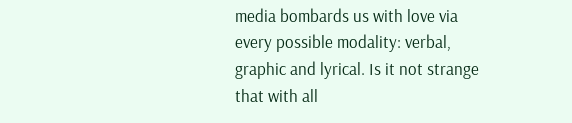media bombards us with love via every possible modality: verbal, graphic and lyrical. Is it not strange that with all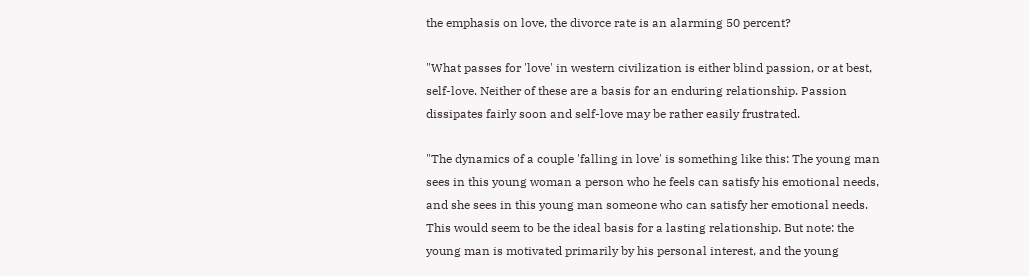the emphasis on love, the divorce rate is an alarming 50 percent?

"What passes for 'love' in western civilization is either blind passion, or at best, self-love. Neither of these are a basis for an enduring relationship. Passion dissipates fairly soon and self-love may be rather easily frustrated.

"The dynamics of a couple 'falling in love' is something like this: The young man sees in this young woman a person who he feels can satisfy his emotional needs, and she sees in this young man someone who can satisfy her emotional needs. This would seem to be the ideal basis for a lasting relationship. But note: the young man is motivated primarily by his personal interest, and the young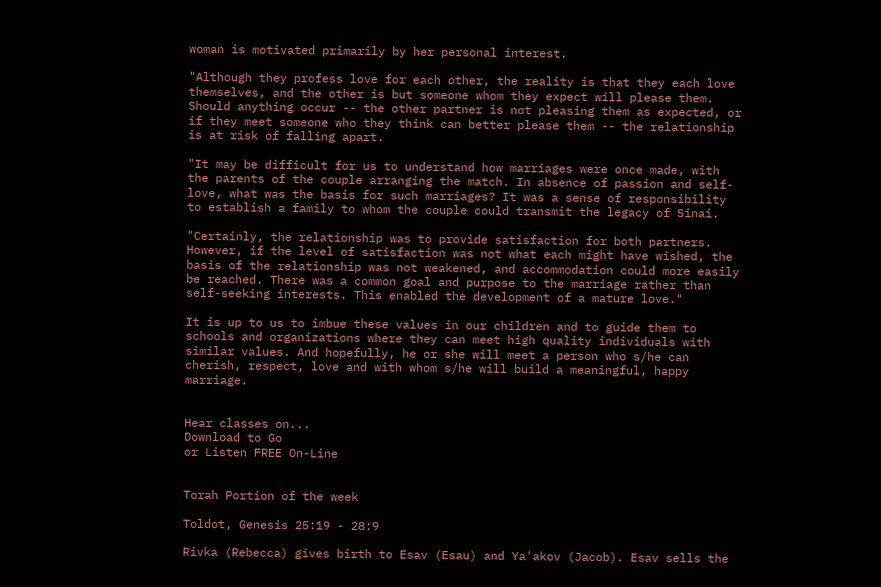woman is motivated primarily by her personal interest.

"Although they profess love for each other, the reality is that they each love themselves, and the other is but someone whom they expect will please them. Should anything occur -- the other partner is not pleasing them as expected, or if they meet someone who they think can better please them -- the relationship is at risk of falling apart.

"It may be difficult for us to understand how marriages were once made, with the parents of the couple arranging the match. In absence of passion and self-love, what was the basis for such marriages? It was a sense of responsibility to establish a family to whom the couple could transmit the legacy of Sinai.

"Certainly, the relationship was to provide satisfaction for both partners. However, if the level of satisfaction was not what each might have wished, the basis of the relationship was not weakened, and accommodation could more easily be reached. There was a common goal and purpose to the marriage rather than self-seeking interests. This enabled the development of a mature love."

It is up to us to imbue these values in our children and to guide them to schools and organizations where they can meet high quality individuals with similar values. And hopefully, he or she will meet a person who s/he can cherish, respect, love and with whom s/he will build a meaningful, happy marriage.


Hear classes on...
Download to Go
or Listen FREE On-Line


Torah Portion of the week

Toldot, Genesis 25:19 - 28:9

Rivka (Rebecca) gives birth to Esav (Esau) and Ya'akov (Jacob). Esav sells the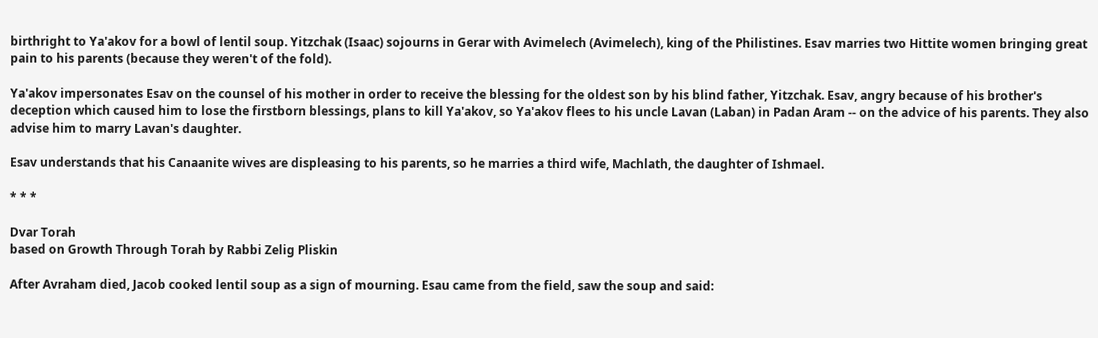birthright to Ya'akov for a bowl of lentil soup. Yitzchak (Isaac) sojourns in Gerar with Avimelech (Avimelech), king of the Philistines. Esav marries two Hittite women bringing great pain to his parents (because they weren't of the fold).

Ya'akov impersonates Esav on the counsel of his mother in order to receive the blessing for the oldest son by his blind father, Yitzchak. Esav, angry because of his brother's deception which caused him to lose the firstborn blessings, plans to kill Ya'akov, so Ya'akov flees to his uncle Lavan (Laban) in Padan Aram -- on the advice of his parents. They also advise him to marry Lavan's daughter.

Esav understands that his Canaanite wives are displeasing to his parents, so he marries a third wife, Machlath, the daughter of Ishmael.

* * *

Dvar Torah
based on Growth Through Torah by Rabbi Zelig Pliskin

After Avraham died, Jacob cooked lentil soup as a sign of mourning. Esau came from the field, saw the soup and said: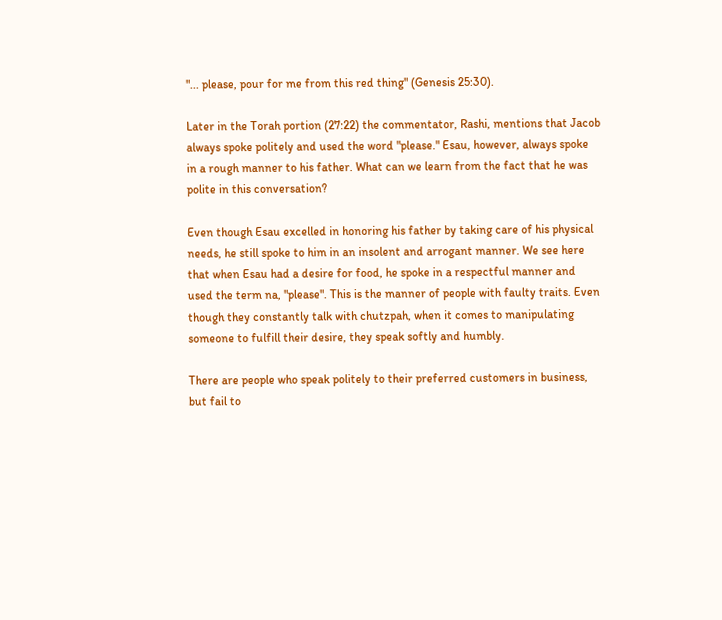"... please, pour for me from this red thing" (Genesis 25:30).

Later in the Torah portion (27:22) the commentator, Rashi, mentions that Jacob always spoke politely and used the word "please." Esau, however, always spoke in a rough manner to his father. What can we learn from the fact that he was polite in this conversation?

Even though Esau excelled in honoring his father by taking care of his physical needs, he still spoke to him in an insolent and arrogant manner. We see here that when Esau had a desire for food, he spoke in a respectful manner and used the term na, "please". This is the manner of people with faulty traits. Even though they constantly talk with chutzpah, when it comes to manipulating someone to fulfill their desire, they speak softly and humbly.

There are people who speak politely to their preferred customers in business, but fail to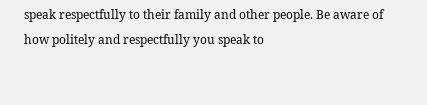speak respectfully to their family and other people. Be aware of how politely and respectfully you speak to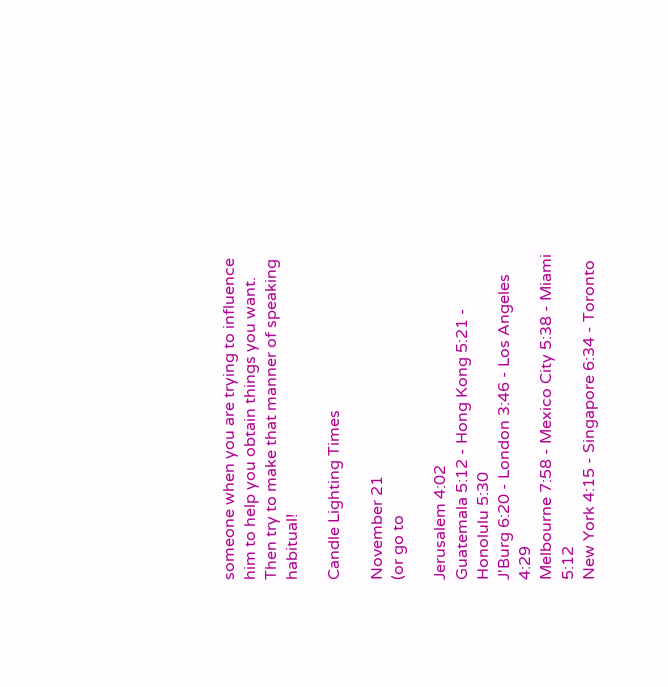someone when you are trying to influence him to help you obtain things you want. Then try to make that manner of speaking habitual!

Candle Lighting Times

November 21
(or go to

Jerusalem 4:02
Guatemala 5:12 - Hong Kong 5:21 - Honolulu 5:30
J'Burg 6:20 - London 3:46 - Los Angeles 4:29
Melbourne 7:58 - Mexico City 5:38 - Miami 5:12
New York 4:15 - Singapore 6:34 - Toronto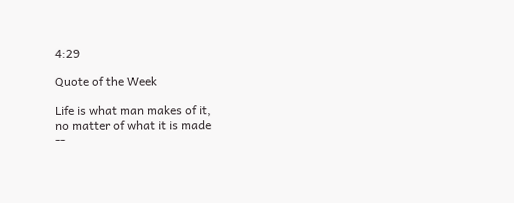4:29

Quote of the Week

Life is what man makes of it,
no matter of what it is made
--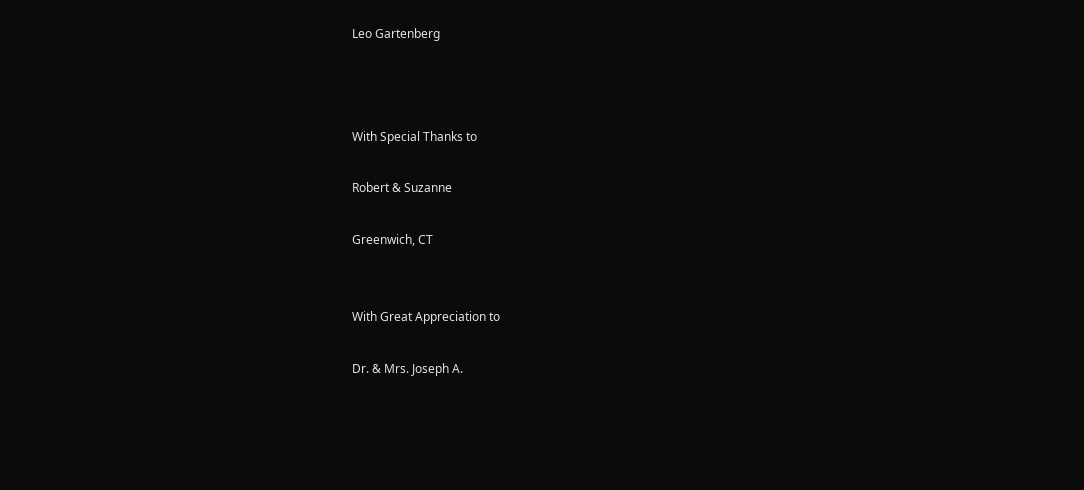Leo Gartenberg



With Special Thanks to

Robert & Suzanne

Greenwich, CT


With Great Appreciation to

Dr. & Mrs. Joseph A.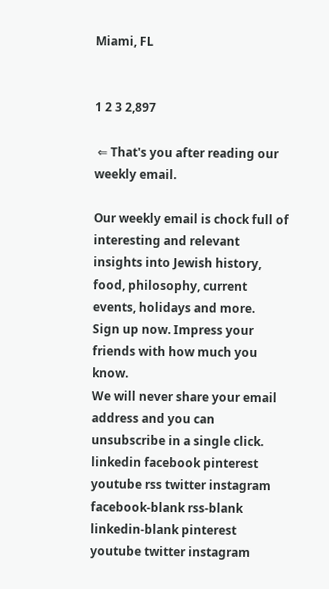Miami, FL


1 2 3 2,897

 ⇐ That's you after reading our weekly email.

Our weekly email is chock full of interesting and relevant insights into Jewish history, food, philosophy, current events, holidays and more.
Sign up now. Impress your friends with how much you know.
We will never share your email address and you can unsubscribe in a single click.
linkedin facebook pinterest youtube rss twitter instagram facebook-blank rss-blank linkedin-blank pinterest youtube twitter instagram